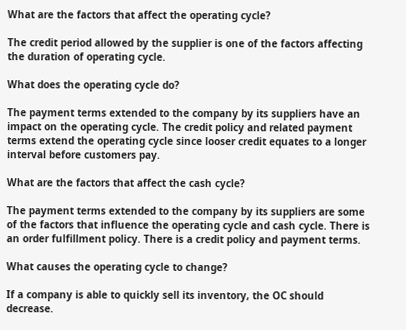What are the factors that affect the operating cycle?

The credit period allowed by the supplier is one of the factors affecting the duration of operating cycle.

What does the operating cycle do?

The payment terms extended to the company by its suppliers have an impact on the operating cycle. The credit policy and related payment terms extend the operating cycle since looser credit equates to a longer interval before customers pay.

What are the factors that affect the cash cycle?

The payment terms extended to the company by its suppliers are some of the factors that influence the operating cycle and cash cycle. There is an order fulfillment policy. There is a credit policy and payment terms.

What causes the operating cycle to change?

If a company is able to quickly sell its inventory, the OC should decrease.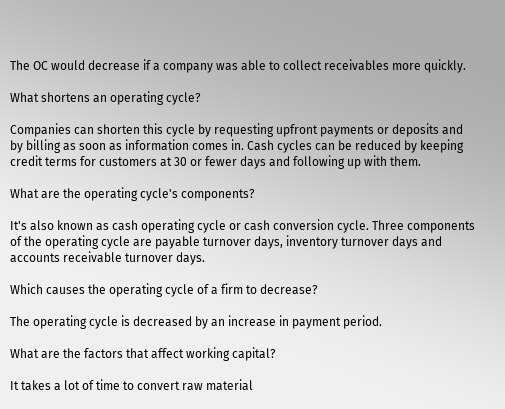The OC would decrease if a company was able to collect receivables more quickly.

What shortens an operating cycle?

Companies can shorten this cycle by requesting upfront payments or deposits and by billing as soon as information comes in. Cash cycles can be reduced by keeping credit terms for customers at 30 or fewer days and following up with them.

What are the operating cycle's components?

It's also known as cash operating cycle or cash conversion cycle. Three components of the operating cycle are payable turnover days, inventory turnover days and accounts receivable turnover days.

Which causes the operating cycle of a firm to decrease?

The operating cycle is decreased by an increase in payment period.

What are the factors that affect working capital?

It takes a lot of time to convert raw material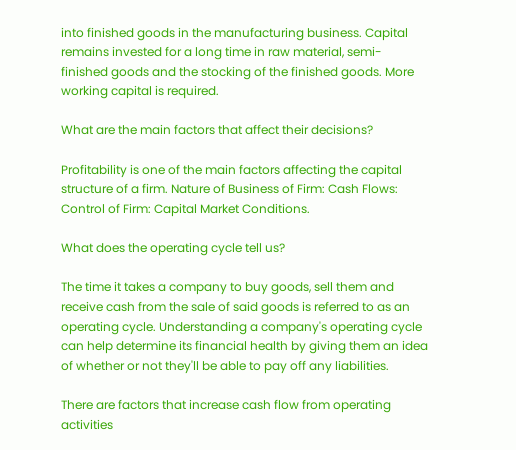into finished goods in the manufacturing business. Capital remains invested for a long time in raw material, semi-finished goods and the stocking of the finished goods. More working capital is required.

What are the main factors that affect their decisions?

Profitability is one of the main factors affecting the capital structure of a firm. Nature of Business of Firm: Cash Flows: Control of Firm: Capital Market Conditions.

What does the operating cycle tell us?

The time it takes a company to buy goods, sell them and receive cash from the sale of said goods is referred to as an operating cycle. Understanding a company's operating cycle can help determine its financial health by giving them an idea of whether or not they'll be able to pay off any liabilities.

There are factors that increase cash flow from operating activities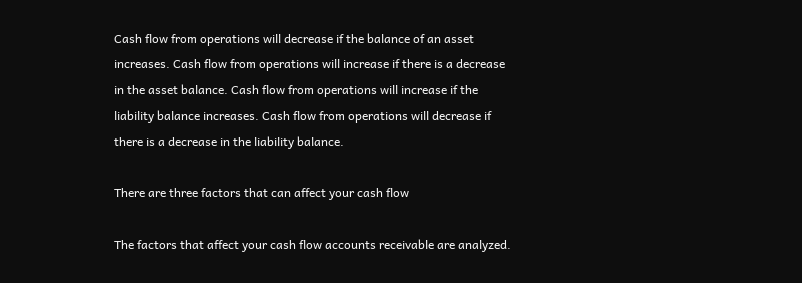Cash flow from operations will decrease if the balance of an asset increases. Cash flow from operations will increase if there is a decrease in the asset balance. Cash flow from operations will increase if the liability balance increases. Cash flow from operations will decrease if there is a decrease in the liability balance.

There are three factors that can affect your cash flow

The factors that affect your cash flow accounts receivable are analyzed.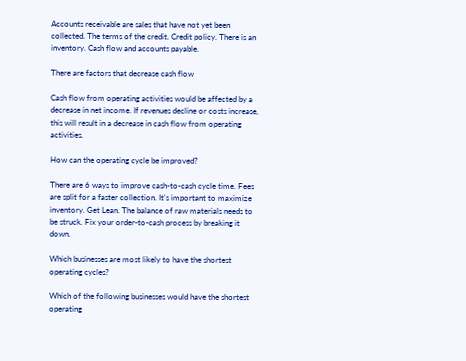Accounts receivable are sales that have not yet been collected. The terms of the credit. Credit policy. There is an inventory. Cash flow and accounts payable.

There are factors that decrease cash flow

Cash flow from operating activities would be affected by a decrease in net income. If revenues decline or costs increase, this will result in a decrease in cash flow from operating activities.

How can the operating cycle be improved?

There are 6 ways to improve cash-to-cash cycle time. Fees are split for a faster collection. It's important to maximize inventory. Get Lean. The balance of raw materials needs to be struck. Fix your order-to-cash process by breaking it down.

Which businesses are most likely to have the shortest operating cycles?

Which of the following businesses would have the shortest operating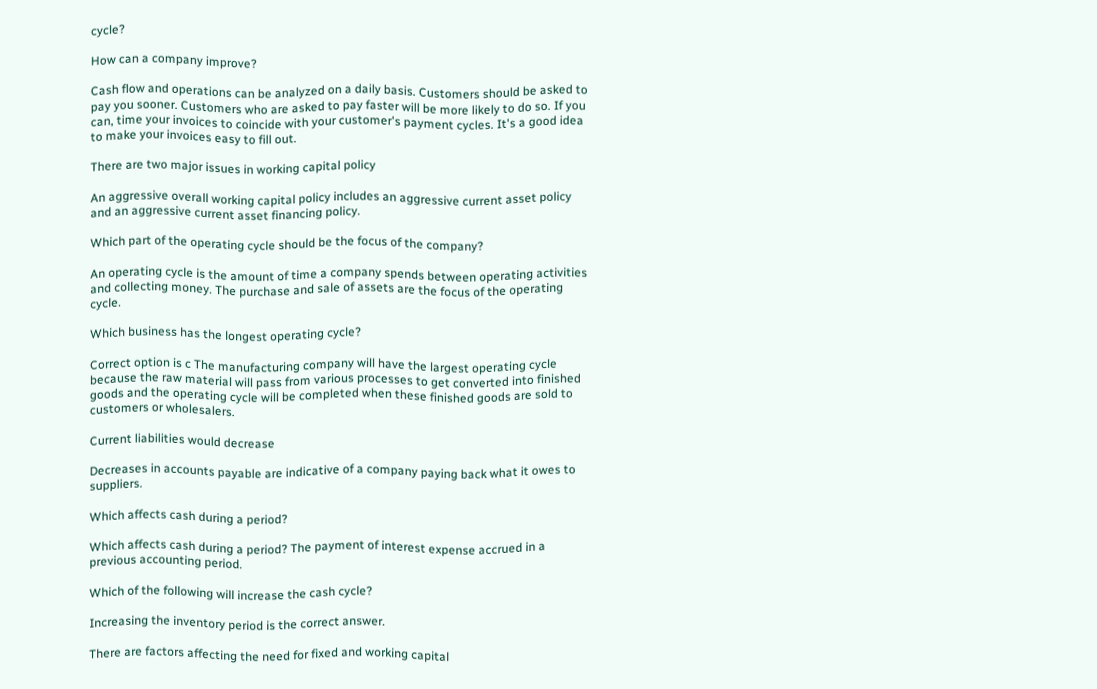cycle?

How can a company improve?

Cash flow and operations can be analyzed on a daily basis. Customers should be asked to pay you sooner. Customers who are asked to pay faster will be more likely to do so. If you can, time your invoices to coincide with your customer's payment cycles. It's a good idea to make your invoices easy to fill out.

There are two major issues in working capital policy

An aggressive overall working capital policy includes an aggressive current asset policy and an aggressive current asset financing policy.

Which part of the operating cycle should be the focus of the company?

An operating cycle is the amount of time a company spends between operating activities and collecting money. The purchase and sale of assets are the focus of the operating cycle.

Which business has the longest operating cycle?

Correct option is c The manufacturing company will have the largest operating cycle because the raw material will pass from various processes to get converted into finished goods and the operating cycle will be completed when these finished goods are sold to customers or wholesalers.

Current liabilities would decrease

Decreases in accounts payable are indicative of a company paying back what it owes to suppliers.

Which affects cash during a period?

Which affects cash during a period? The payment of interest expense accrued in a previous accounting period.

Which of the following will increase the cash cycle?

Increasing the inventory period is the correct answer.

There are factors affecting the need for fixed and working capital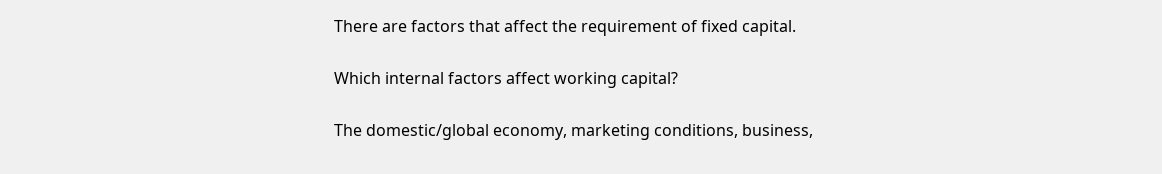There are factors that affect the requirement of fixed capital.

Which internal factors affect working capital?

The domestic/global economy, marketing conditions, business,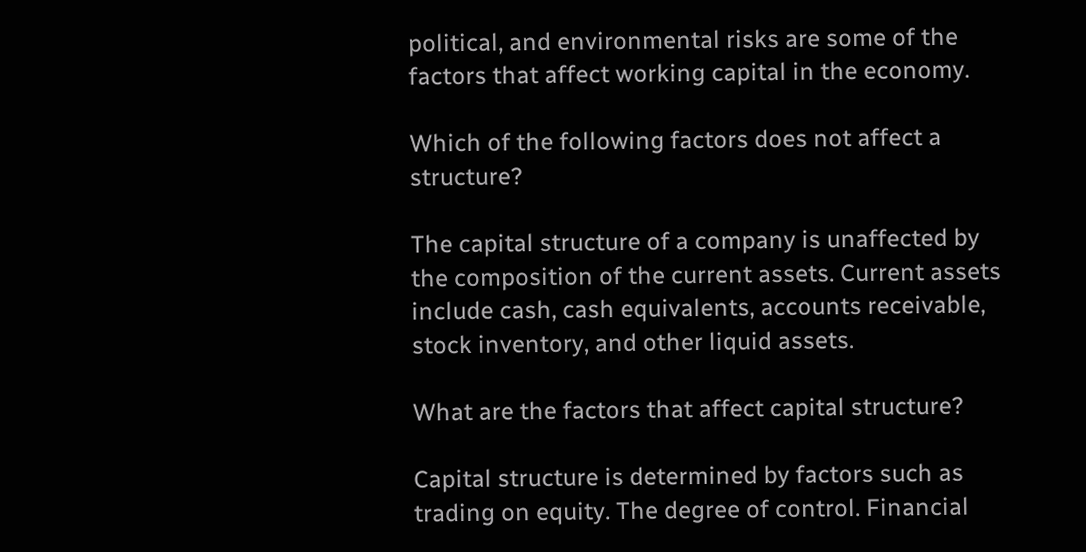political, and environmental risks are some of the factors that affect working capital in the economy.

Which of the following factors does not affect a structure?

The capital structure of a company is unaffected by the composition of the current assets. Current assets include cash, cash equivalents, accounts receivable, stock inventory, and other liquid assets.

What are the factors that affect capital structure?

Capital structure is determined by factors such as trading on equity. The degree of control. Financial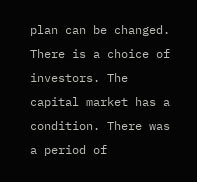plan can be changed. There is a choice of investors. The capital market has a condition. There was a period of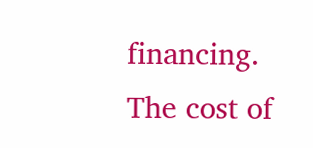financing. The cost of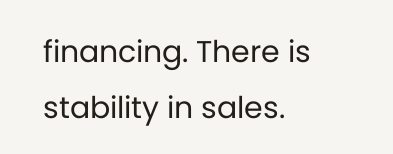financing. There is stability in sales.